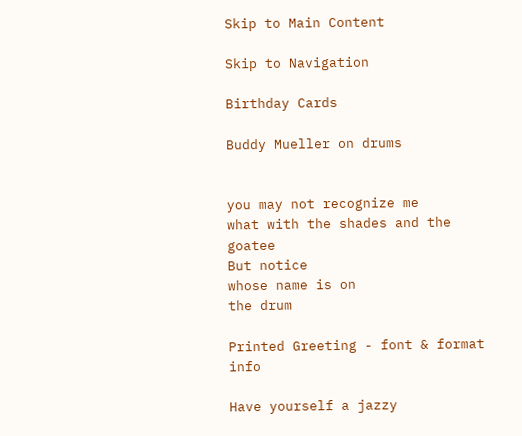Skip to Main Content

Skip to Navigation

Birthday Cards

Buddy Mueller on drums


you may not recognize me
what with the shades and the goatee
But notice
whose name is on
the drum

Printed Greeting - font & format info

Have yourself a jazzy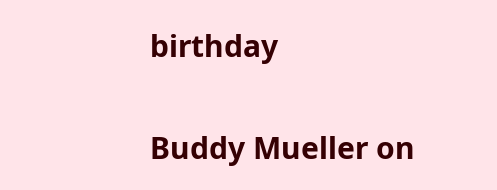birthday

Buddy Mueller on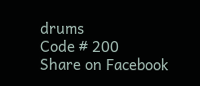drums
Code # 200
Share on Facebook